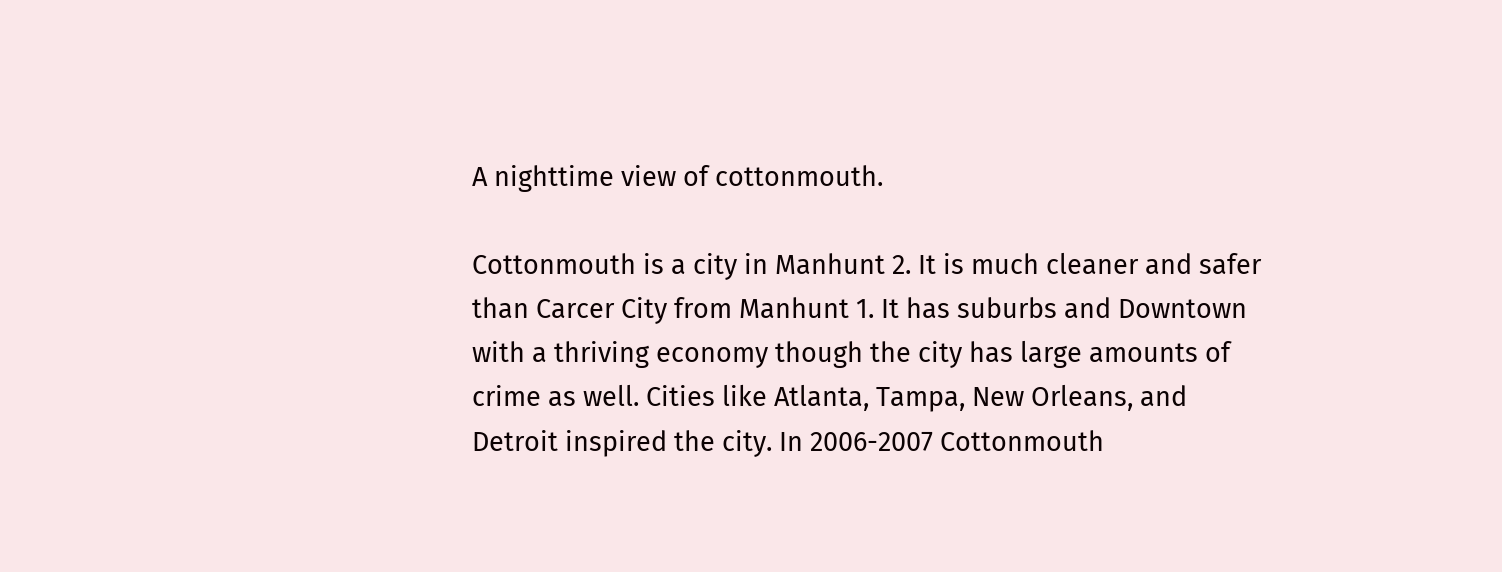A nighttime view of cottonmouth.

Cottonmouth is a city in Manhunt 2. It is much cleaner and safer than Carcer City from Manhunt 1. It has suburbs and Downtown with a thriving economy though the city has large amounts of crime as well. Cities like Atlanta, Tampa, New Orleans, and Detroit inspired the city. In 2006-2007 Cottonmouth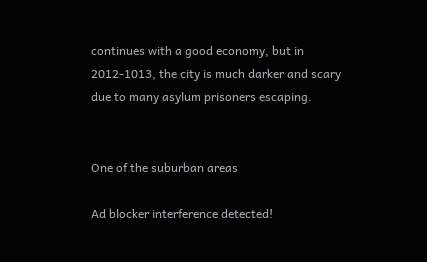continues with a good economy, but in 2012-1013, the city is much darker and scary due to many asylum prisoners escaping.


One of the suburban areas

Ad blocker interference detected!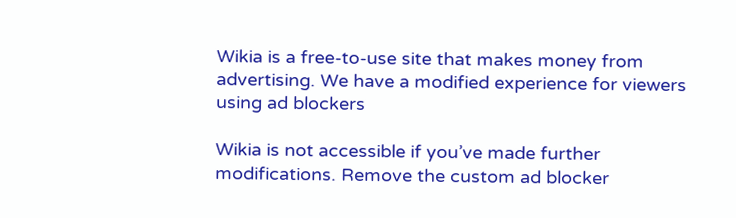Wikia is a free-to-use site that makes money from advertising. We have a modified experience for viewers using ad blockers

Wikia is not accessible if you’ve made further modifications. Remove the custom ad blocker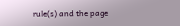rule(s) and the page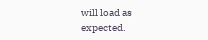will load as expected.